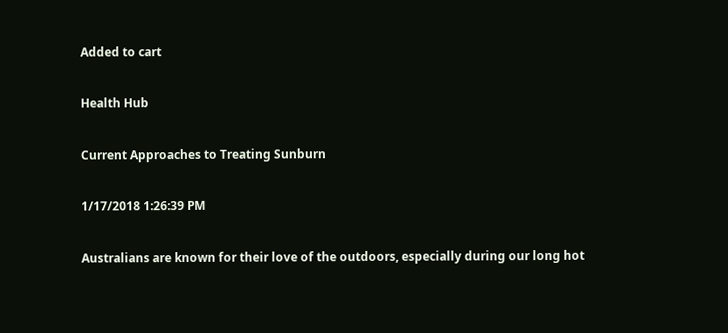Added to cart

Health Hub

Current Approaches to Treating Sunburn

1/17/2018 1:26:39 PM

Australians are known for their love of the outdoors, especially during our long hot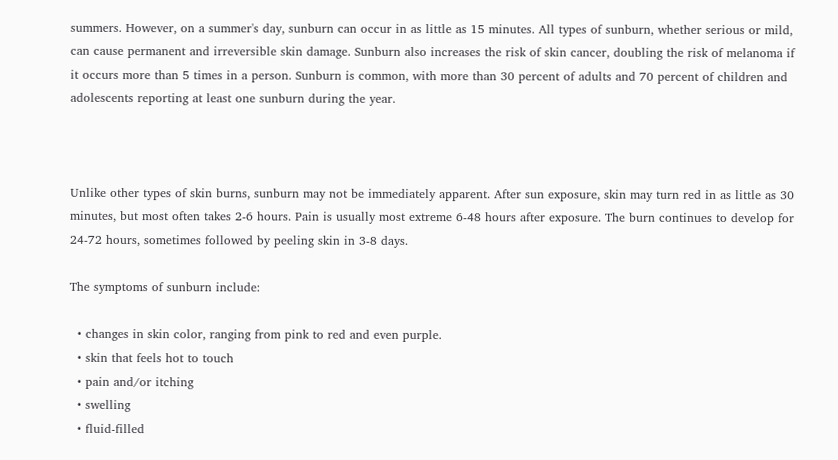summers. However, on a summer's day, sunburn can occur in as little as 15 minutes. All types of sunburn, whether serious or mild, can cause permanent and irreversible skin damage. Sunburn also increases the risk of skin cancer, doubling the risk of melanoma if it occurs more than 5 times in a person. Sunburn is common, with more than 30 percent of adults and 70 percent of children and adolescents reporting at least one sunburn during the year.



Unlike other types of skin burns, sunburn may not be immediately apparent. After sun exposure, skin may turn red in as little as 30 minutes, but most often takes 2-6 hours. Pain is usually most extreme 6-48 hours after exposure. The burn continues to develop for 24-72 hours, sometimes followed by peeling skin in 3-8 days.

The symptoms of sunburn include:

  • changes in skin color, ranging from pink to red and even purple.
  • skin that feels hot to touch
  • pain and/or itching
  • swelling
  • fluid-filled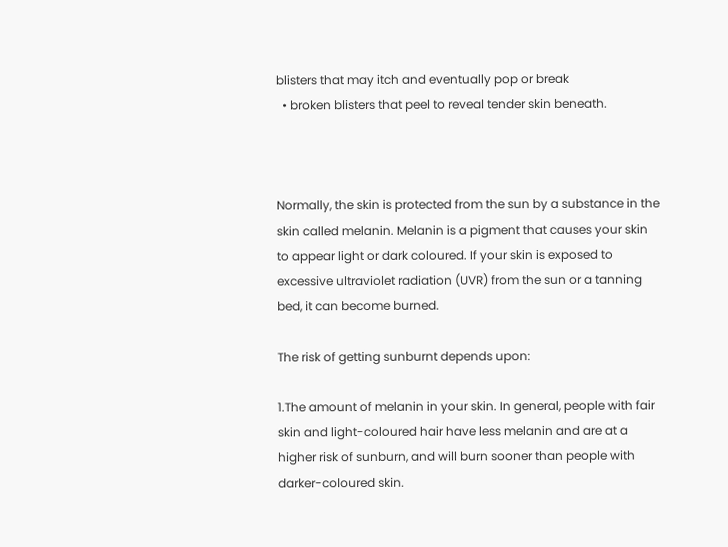blisters that may itch and eventually pop or break
  • broken blisters that peel to reveal tender skin beneath.



Normally, the skin is protected from the sun by a substance in the skin called melanin. Melanin is a pigment that causes your skin to appear light or dark coloured. If your skin is exposed to excessive ultraviolet radiation (UVR) from the sun or a tanning bed, it can become burned.

The risk of getting sunburnt depends upon:

1.The amount of melanin in your skin. In general, people with fair skin and light-coloured hair have less melanin and are at a higher risk of sunburn, and will burn sooner than people with darker-coloured skin.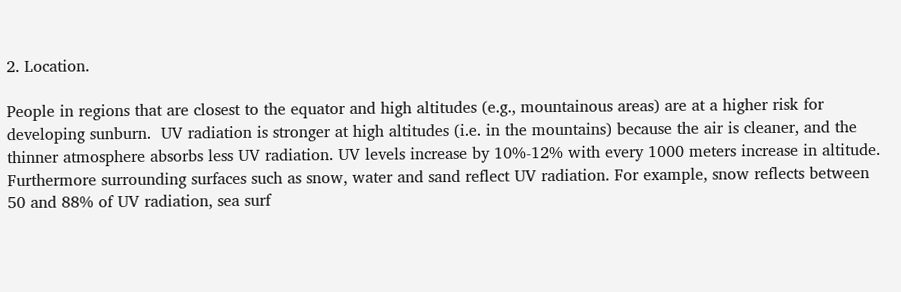2. Location.

People in regions that are closest to the equator and high altitudes (e.g., mountainous areas) are at a higher risk for developing sunburn.  UV radiation is stronger at high altitudes (i.e. in the mountains) because the air is cleaner, and the thinner atmosphere absorbs less UV radiation. UV levels increase by 10%-12% with every 1000 meters increase in altitude.
Furthermore surrounding surfaces such as snow, water and sand reflect UV radiation. For example, snow reflects between 50 and 88% of UV radiation, sea surf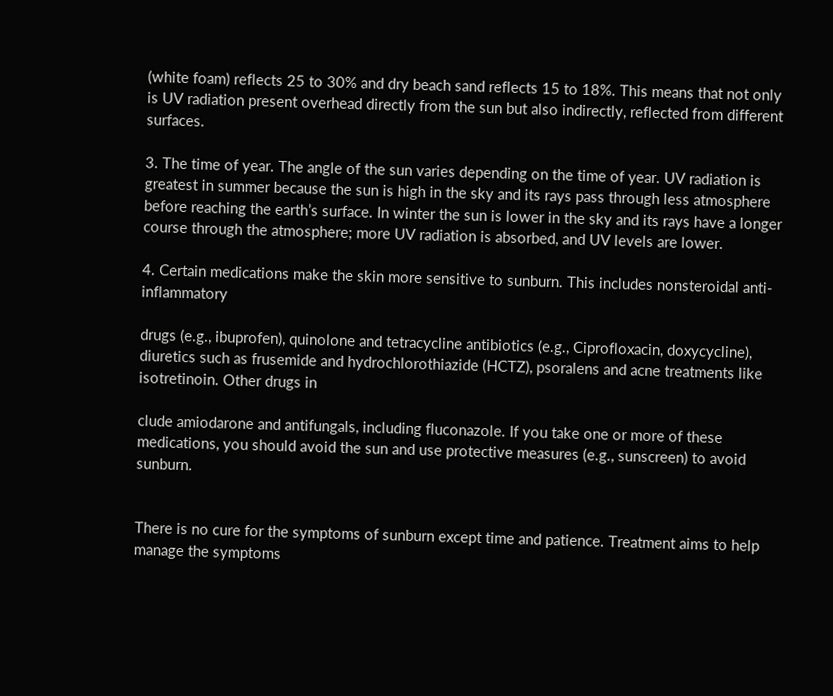(white foam) reflects 25 to 30% and dry beach sand reflects 15 to 18%. This means that not only is UV radiation present overhead directly from the sun but also indirectly, reflected from different surfaces.

3. The time of year. The angle of the sun varies depending on the time of year. UV radiation is greatest in summer because the sun is high in the sky and its rays pass through less atmosphere before reaching the earth’s surface. In winter the sun is lower in the sky and its rays have a longer course through the atmosphere; more UV radiation is absorbed, and UV levels are lower.

4. Certain medications make the skin more sensitive to sunburn. This includes nonsteroidal anti-inflammatory

drugs (e.g., ibuprofen), quinolone and tetracycline antibiotics (e.g., Ciprofloxacin, doxycycline), diuretics such as frusemide and hydrochlorothiazide (HCTZ), psoralens and acne treatments like isotretinoin. Other drugs in

clude amiodarone and antifungals, including fluconazole. If you take one or more of these medications, you should avoid the sun and use protective measures (e.g., sunscreen) to avoid sunburn.


There is no cure for the symptoms of sunburn except time and patience. Treatment aims to help manage the symptoms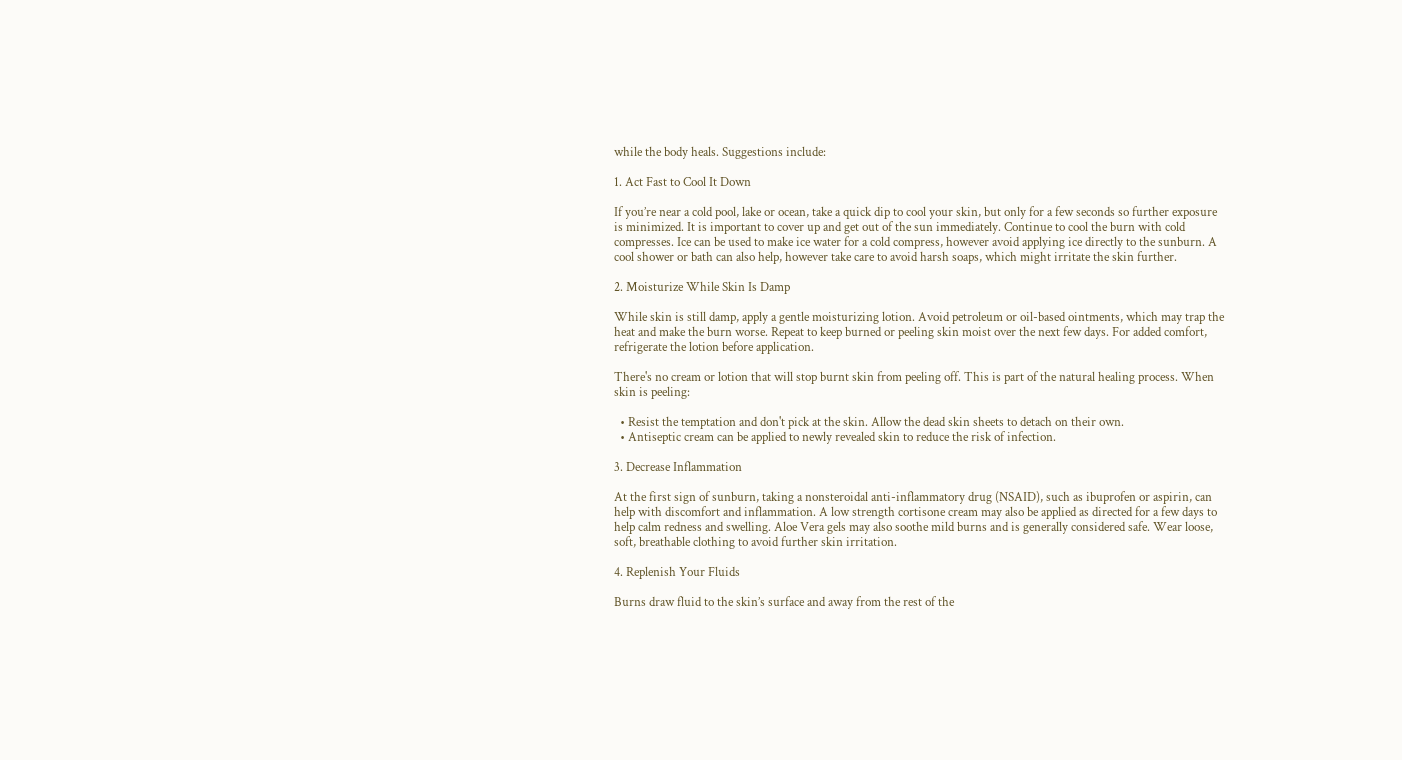while the body heals. Suggestions include:

1. Act Fast to Cool It Down

If you’re near a cold pool, lake or ocean, take a quick dip to cool your skin, but only for a few seconds so further exposure is minimized. It is important to cover up and get out of the sun immediately. Continue to cool the burn with cold compresses. Ice can be used to make ice water for a cold compress, however avoid applying ice directly to the sunburn. A cool shower or bath can also help, however take care to avoid harsh soaps, which might irritate the skin further.

2. Moisturize While Skin Is Damp

While skin is still damp, apply a gentle moisturizing lotion. Avoid petroleum or oil-based ointments, which may trap the heat and make the burn worse. Repeat to keep burned or peeling skin moist over the next few days. For added comfort, refrigerate the lotion before application.

There's no cream or lotion that will stop burnt skin from peeling off. This is part of the natural healing process. When skin is peeling:

  • Resist the temptation and don't pick at the skin. Allow the dead skin sheets to detach on their own.
  • Antiseptic cream can be applied to newly revealed skin to reduce the risk of infection.

3. Decrease Inflammation

At the first sign of sunburn, taking a nonsteroidal anti-inflammatory drug (NSAID), such as ibuprofen or aspirin, can help with discomfort and inflammation. A low strength cortisone cream may also be applied as directed for a few days to help calm redness and swelling. Aloe Vera gels may also soothe mild burns and is generally considered safe. Wear loose, soft, breathable clothing to avoid further skin irritation.

4. Replenish Your Fluids

Burns draw fluid to the skin’s surface and away from the rest of the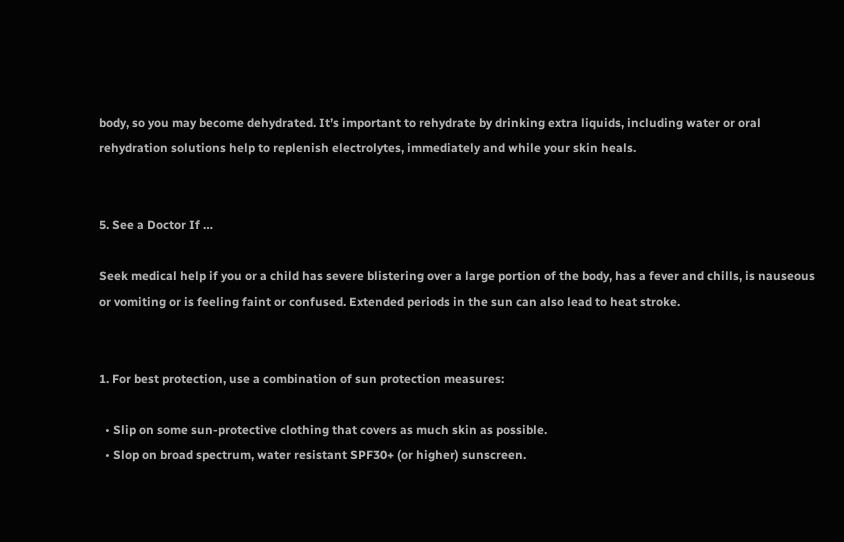body, so you may become dehydrated. It’s important to rehydrate by drinking extra liquids, including water or oral rehydration solutions help to replenish electrolytes, immediately and while your skin heals.


5. See a Doctor If …

Seek medical help if you or a child has severe blistering over a large portion of the body, has a fever and chills, is nauseous or vomiting or is feeling faint or confused. Extended periods in the sun can also lead to heat stroke.


1. For best protection, use a combination of sun protection measures:

  • Slip on some sun-protective clothing that covers as much skin as possible.
  • Slop on broad spectrum, water resistant SPF30+ (or higher) sunscreen.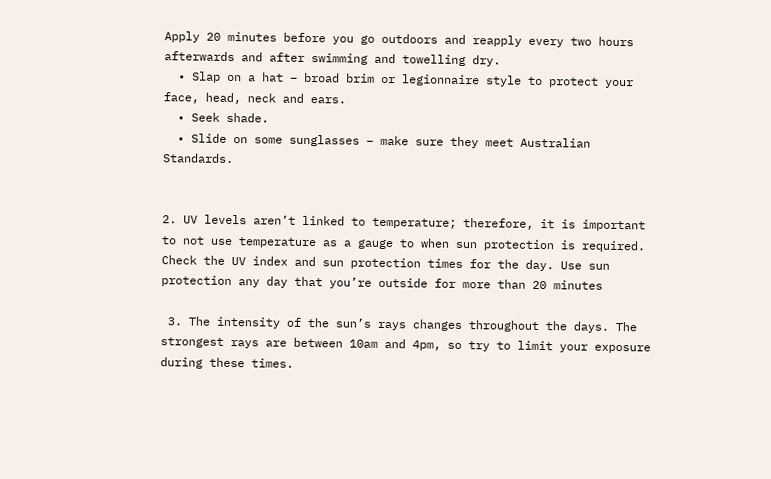Apply 20 minutes before you go outdoors and reapply every two hours afterwards and after swimming and towelling dry.
  • Slap on a hat – broad brim or legionnaire style to protect your face, head, neck and ears.
  • Seek shade.
  • Slide on some sunglasses – make sure they meet Australian Standards.


2. UV levels aren’t linked to temperature; therefore, it is important to not use temperature as a gauge to when sun protection is required. Check the UV index and sun protection times for the day. Use sun protection any day that you’re outside for more than 20 minutes

 3. The intensity of the sun’s rays changes throughout the days. The strongest rays are between 10am and 4pm, so try to limit your exposure during these times.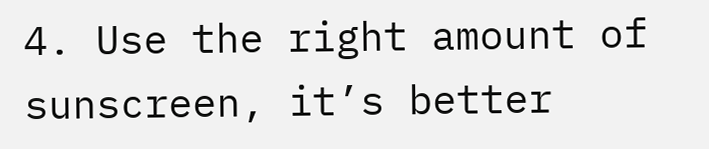4. Use the right amount of sunscreen, it’s better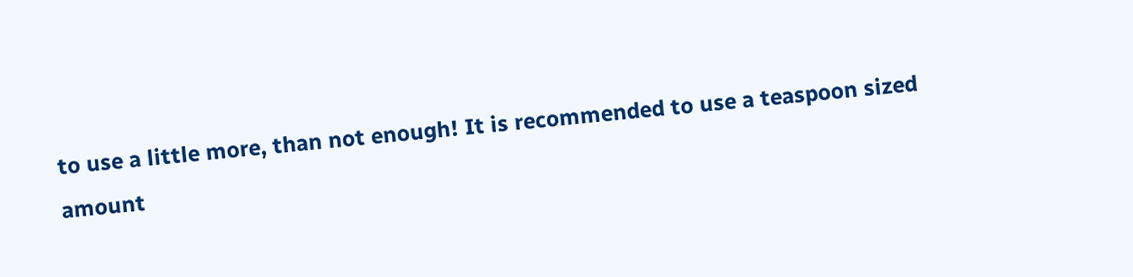to use a little more, than not enough! It is recommended to use a teaspoon sized amount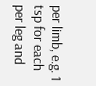per limb, e.g. 1 tsp for each per leg and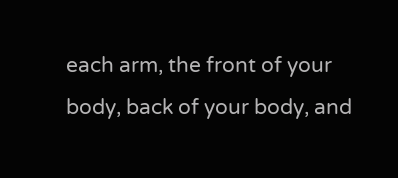each arm, the front of your body, back of your body, and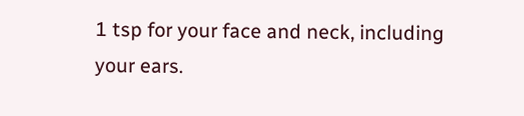1 tsp for your face and neck, including your ears.